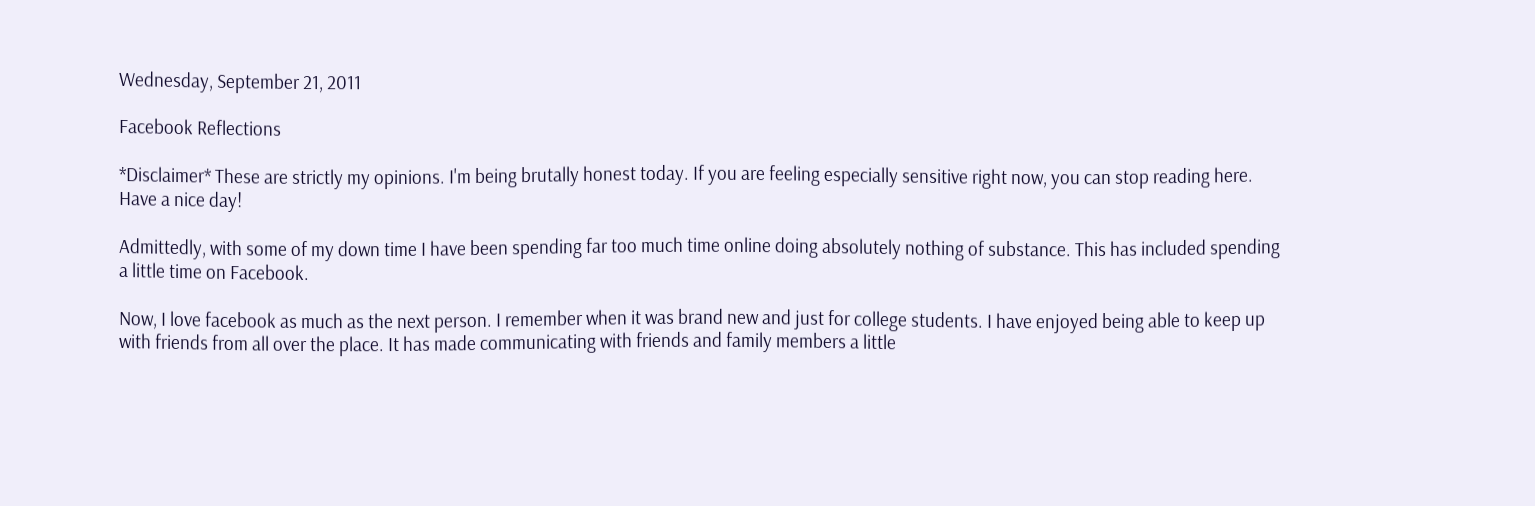Wednesday, September 21, 2011

Facebook Reflections

*Disclaimer* These are strictly my opinions. I'm being brutally honest today. If you are feeling especially sensitive right now, you can stop reading here. Have a nice day!

Admittedly, with some of my down time I have been spending far too much time online doing absolutely nothing of substance. This has included spending a little time on Facebook.

Now, I love facebook as much as the next person. I remember when it was brand new and just for college students. I have enjoyed being able to keep up with friends from all over the place. It has made communicating with friends and family members a little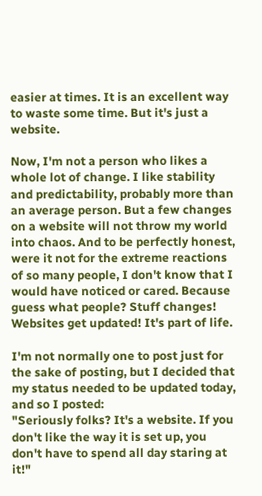easier at times. It is an excellent way to waste some time. But it's just a website.

Now, I'm not a person who likes a whole lot of change. I like stability and predictability, probably more than an average person. But a few changes on a website will not throw my world into chaos. And to be perfectly honest, were it not for the extreme reactions of so many people, I don't know that I would have noticed or cared. Because guess what people? Stuff changes! Websites get updated! It's part of life.

I'm not normally one to post just for the sake of posting, but I decided that my status needed to be updated today, and so I posted:
"Seriously folks? It's a website. If you don't like the way it is set up, you don't have to spend all day staring at it!"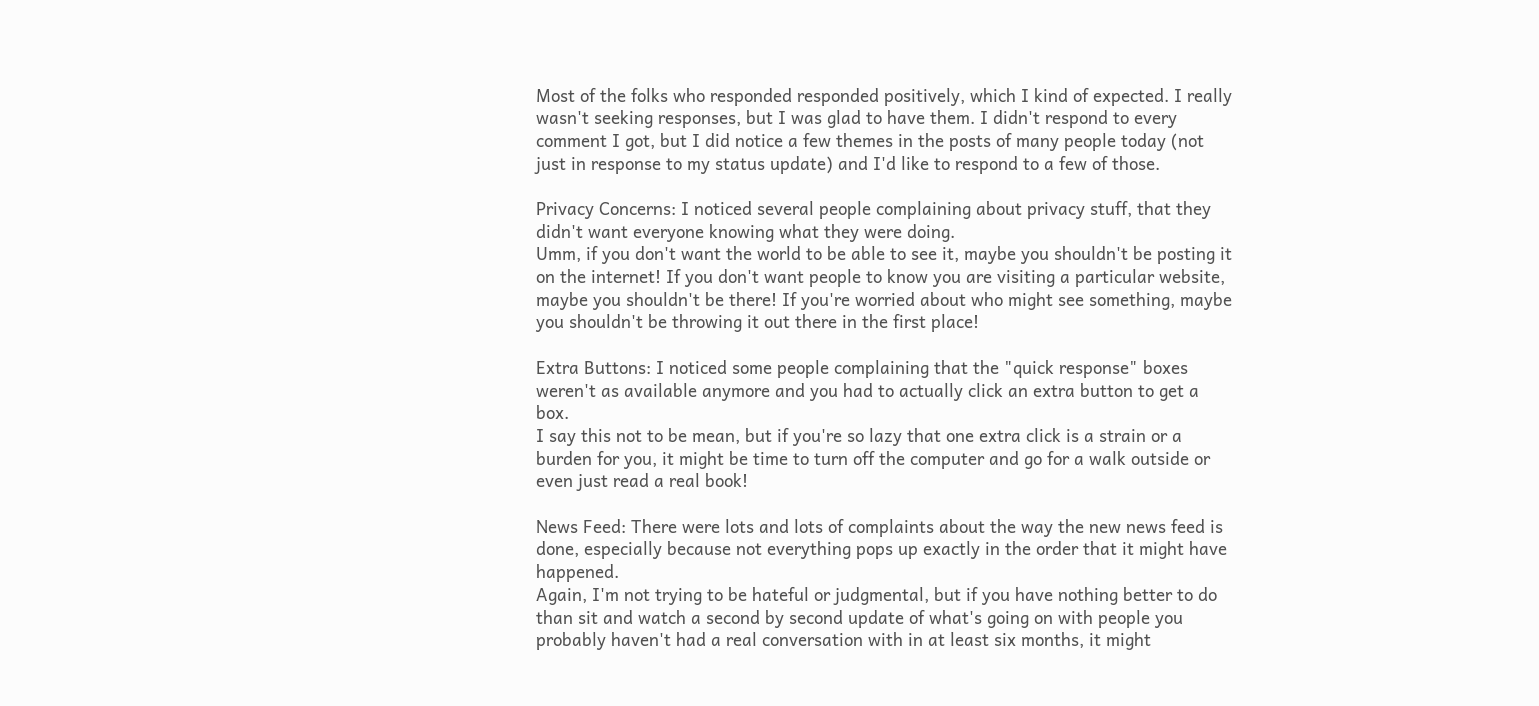Most of the folks who responded responded positively, which I kind of expected. I really wasn't seeking responses, but I was glad to have them. I didn't respond to every comment I got, but I did notice a few themes in the posts of many people today (not just in response to my status update) and I'd like to respond to a few of those.

Privacy Concerns: I noticed several people complaining about privacy stuff, that they didn't want everyone knowing what they were doing.
Umm, if you don't want the world to be able to see it, maybe you shouldn't be posting it on the internet! If you don't want people to know you are visiting a particular website, maybe you shouldn't be there! If you're worried about who might see something, maybe you shouldn't be throwing it out there in the first place!

Extra Buttons: I noticed some people complaining that the "quick response" boxes weren't as available anymore and you had to actually click an extra button to get a box.
I say this not to be mean, but if you're so lazy that one extra click is a strain or a burden for you, it might be time to turn off the computer and go for a walk outside or even just read a real book!

News Feed: There were lots and lots of complaints about the way the new news feed is done, especially because not everything pops up exactly in the order that it might have happened.
Again, I'm not trying to be hateful or judgmental, but if you have nothing better to do than sit and watch a second by second update of what's going on with people you probably haven't had a real conversation with in at least six months, it might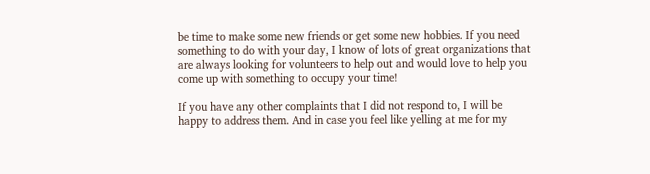be time to make some new friends or get some new hobbies. If you need something to do with your day, I know of lots of great organizations that are always looking for volunteers to help out and would love to help you come up with something to occupy your time!

If you have any other complaints that I did not respond to, I will be happy to address them. And in case you feel like yelling at me for my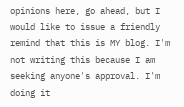opinions here, go ahead, but I would like to issue a friendly remind that this is MY blog. I'm not writing this because I am seeking anyone's approval. I'm doing it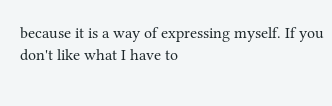because it is a way of expressing myself. If you don't like what I have to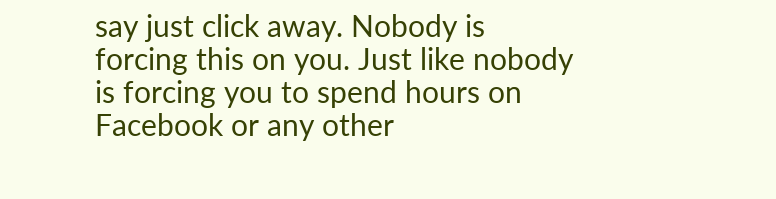say just click away. Nobody is forcing this on you. Just like nobody is forcing you to spend hours on Facebook or any other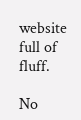website full of fluff.

No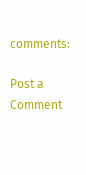comments:

Post a Comment